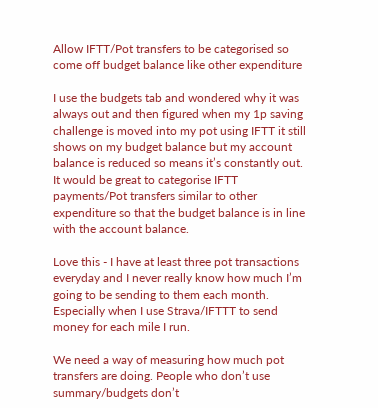Allow IFTT/Pot transfers to be categorised so come off budget balance like other expenditure

I use the budgets tab and wondered why it was always out and then figured when my 1p saving challenge is moved into my pot using IFTT it still shows on my budget balance but my account balance is reduced so means it’s constantly out. It would be great to categorise IFTT payments/Pot transfers similar to other expenditure so that the budget balance is in line with the account balance.

Love this - I have at least three pot transactions everyday and I never really know how much I’m going to be sending to them each month. Especially when I use Strava/IFTTT to send money for each mile I run.

We need a way of measuring how much pot transfers are doing. People who don’t use summary/budgets don’t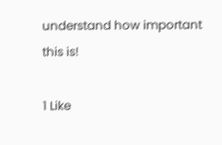understand how important this is!

1 Like